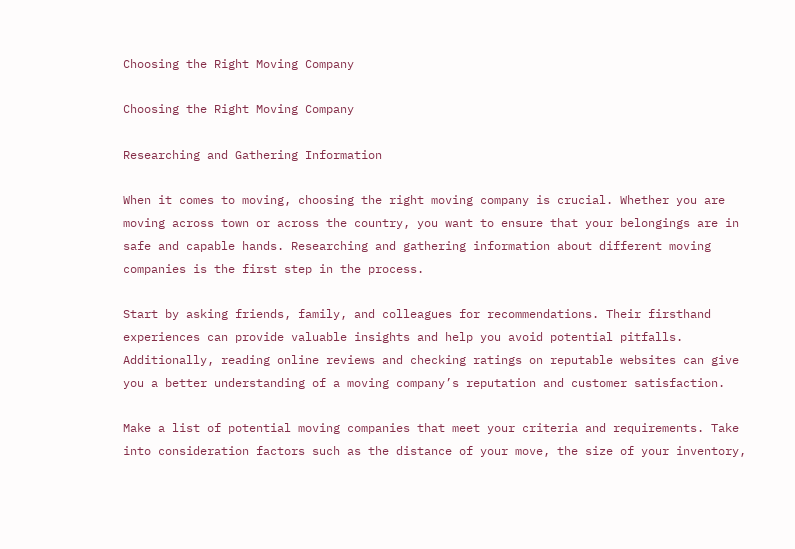Choosing the Right Moving Company

Choosing the Right Moving Company

Researching and Gathering Information

When it comes to moving, choosing the right moving company is crucial. Whether you are moving across town or across the country, you want to ensure that your belongings are in safe and capable hands. Researching and gathering information about different moving companies is the first step in the process.

Start by asking friends, family, and colleagues for recommendations. Their firsthand experiences can provide valuable insights and help you avoid potential pitfalls. Additionally, reading online reviews and checking ratings on reputable websites can give you a better understanding of a moving company’s reputation and customer satisfaction.

Make a list of potential moving companies that meet your criteria and requirements. Take into consideration factors such as the distance of your move, the size of your inventory,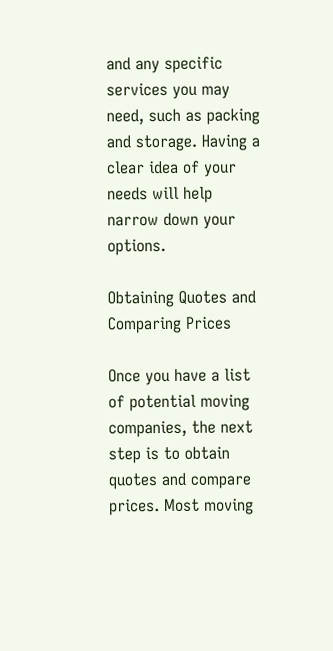and any specific services you may need, such as packing and storage. Having a clear idea of your needs will help narrow down your options.

Obtaining Quotes and Comparing Prices

Once you have a list of potential moving companies, the next step is to obtain quotes and compare prices. Most moving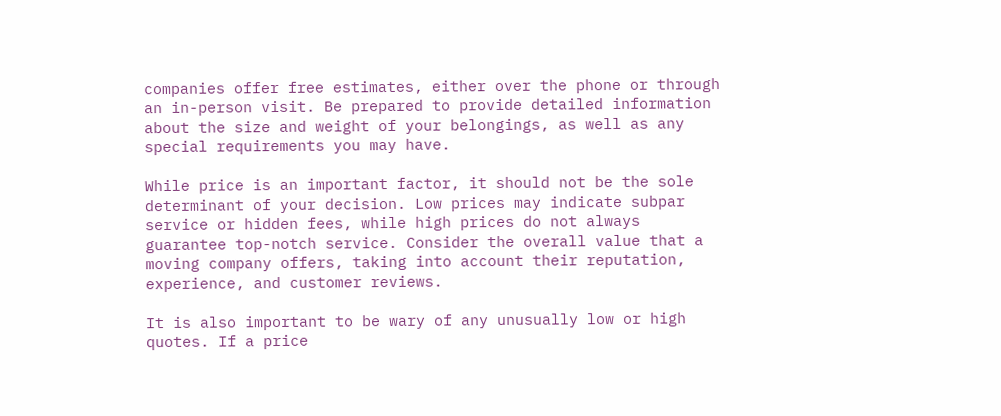companies offer free estimates, either over the phone or through an in-person visit. Be prepared to provide detailed information about the size and weight of your belongings, as well as any special requirements you may have.

While price is an important factor, it should not be the sole determinant of your decision. Low prices may indicate subpar service or hidden fees, while high prices do not always guarantee top-notch service. Consider the overall value that a moving company offers, taking into account their reputation, experience, and customer reviews.

It is also important to be wary of any unusually low or high quotes. If a price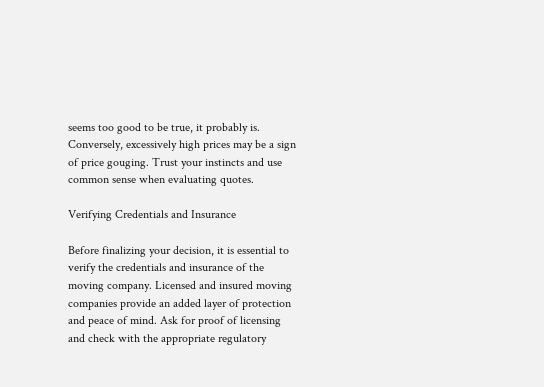seems too good to be true, it probably is. Conversely, excessively high prices may be a sign of price gouging. Trust your instincts and use common sense when evaluating quotes.

Verifying Credentials and Insurance

Before finalizing your decision, it is essential to verify the credentials and insurance of the moving company. Licensed and insured moving companies provide an added layer of protection and peace of mind. Ask for proof of licensing and check with the appropriate regulatory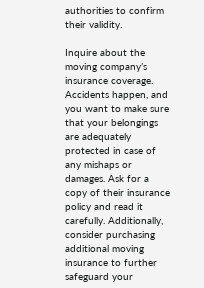authorities to confirm their validity.

Inquire about the moving company’s insurance coverage. Accidents happen, and you want to make sure that your belongings are adequately protected in case of any mishaps or damages. Ask for a copy of their insurance policy and read it carefully. Additionally, consider purchasing additional moving insurance to further safeguard your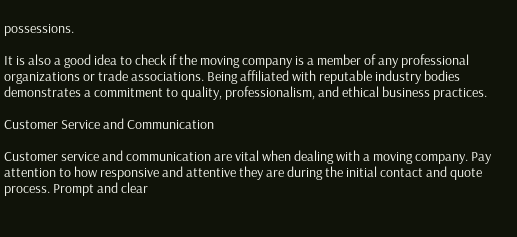possessions.

It is also a good idea to check if the moving company is a member of any professional organizations or trade associations. Being affiliated with reputable industry bodies demonstrates a commitment to quality, professionalism, and ethical business practices.

Customer Service and Communication

Customer service and communication are vital when dealing with a moving company. Pay attention to how responsive and attentive they are during the initial contact and quote process. Prompt and clear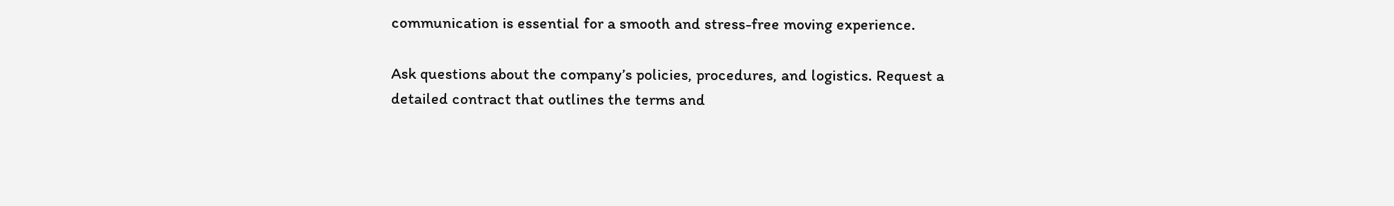communication is essential for a smooth and stress-free moving experience.

Ask questions about the company’s policies, procedures, and logistics. Request a detailed contract that outlines the terms and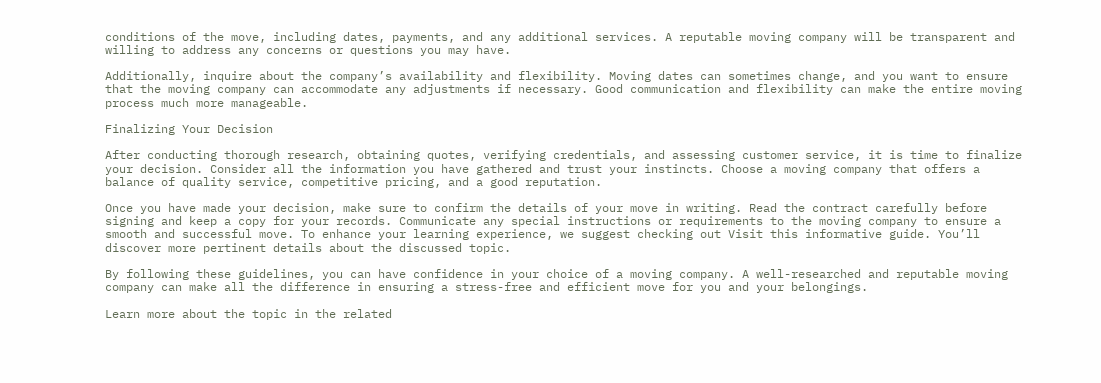conditions of the move, including dates, payments, and any additional services. A reputable moving company will be transparent and willing to address any concerns or questions you may have.

Additionally, inquire about the company’s availability and flexibility. Moving dates can sometimes change, and you want to ensure that the moving company can accommodate any adjustments if necessary. Good communication and flexibility can make the entire moving process much more manageable.

Finalizing Your Decision

After conducting thorough research, obtaining quotes, verifying credentials, and assessing customer service, it is time to finalize your decision. Consider all the information you have gathered and trust your instincts. Choose a moving company that offers a balance of quality service, competitive pricing, and a good reputation.

Once you have made your decision, make sure to confirm the details of your move in writing. Read the contract carefully before signing and keep a copy for your records. Communicate any special instructions or requirements to the moving company to ensure a smooth and successful move. To enhance your learning experience, we suggest checking out Visit this informative guide. You’ll discover more pertinent details about the discussed topic.

By following these guidelines, you can have confidence in your choice of a moving company. A well-researched and reputable moving company can make all the difference in ensuring a stress-free and efficient move for you and your belongings.

Learn more about the topic in the related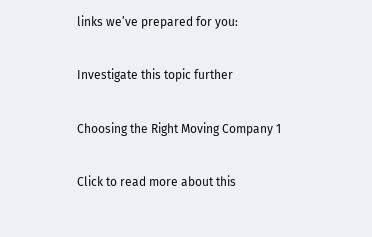links we’ve prepared for you:

Investigate this topic further

Choosing the Right Moving Company 1

Click to read more about this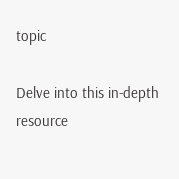topic

Delve into this in-depth resource